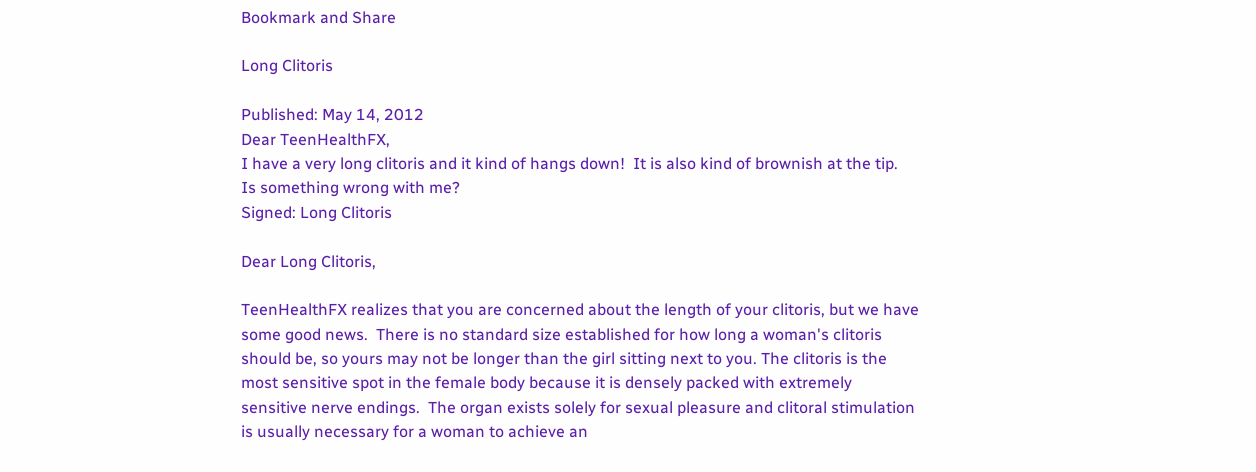Bookmark and Share

Long Clitoris

Published: May 14, 2012
Dear TeenHealthFX,
I have a very long clitoris and it kind of hangs down!  It is also kind of brownish at the tip.  Is something wrong with me?
Signed: Long Clitoris

Dear Long Clitoris,

TeenHealthFX realizes that you are concerned about the length of your clitoris, but we have some good news.  There is no standard size established for how long a woman's clitoris should be, so yours may not be longer than the girl sitting next to you. The clitoris is the most sensitive spot in the female body because it is densely packed with extremely sensitive nerve endings.  The organ exists solely for sexual pleasure and clitoral stimulation is usually necessary for a woman to achieve an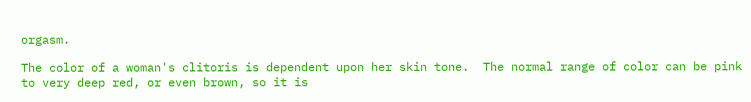orgasm.

The color of a woman's clitoris is dependent upon her skin tone.  The normal range of color can be pink to very deep red, or even brown, so it is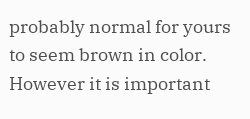probably normal for yours to seem brown in color.  However it is important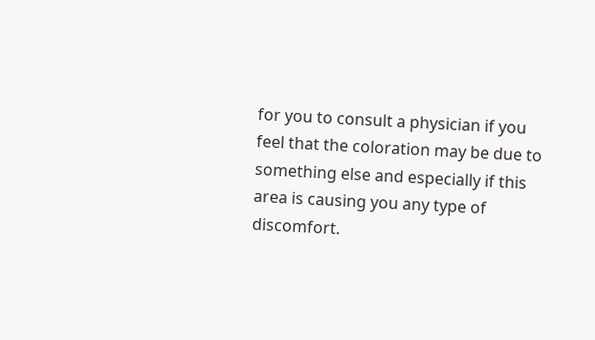for you to consult a physician if you feel that the coloration may be due to something else and especially if this area is causing you any type of discomfort.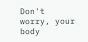Don't worry, your body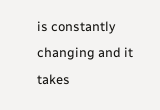is constantly changing and it takes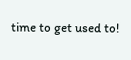time to get used to!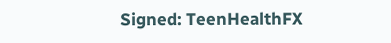Signed: TeenHealthFX